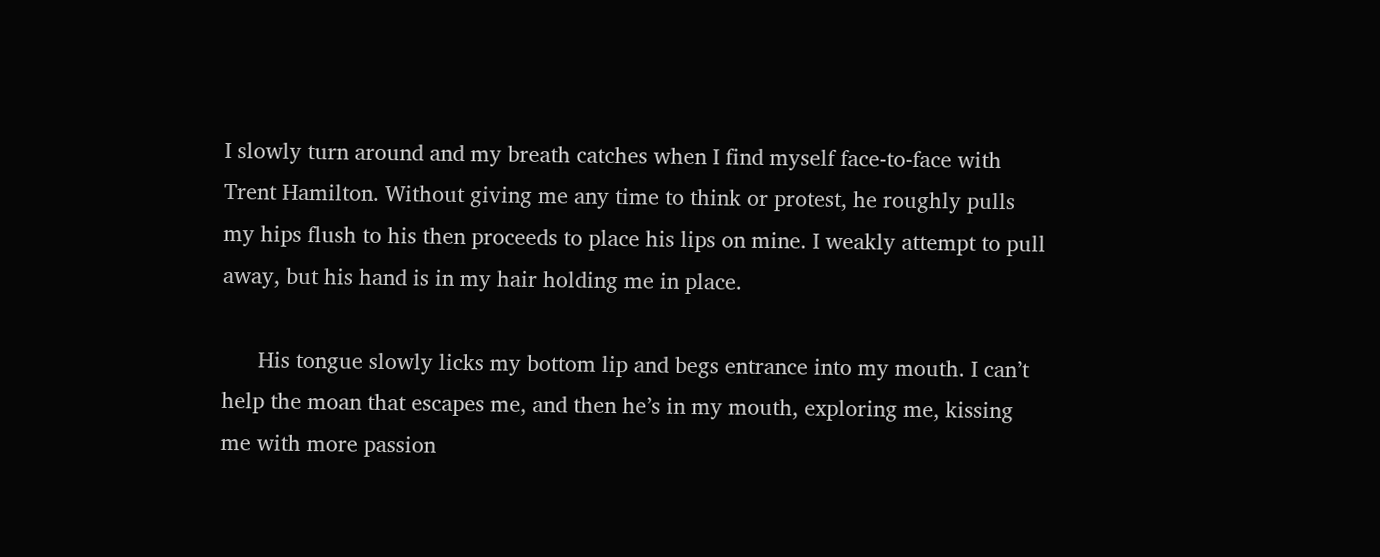I slowly turn around and my breath catches when I find myself face-to-face with Trent Hamilton. Without giving me any time to think or protest, he roughly pulls my hips flush to his then proceeds to place his lips on mine. I weakly attempt to pull away, but his hand is in my hair holding me in place.

      His tongue slowly licks my bottom lip and begs entrance into my mouth. I can’t help the moan that escapes me, and then he’s in my mouth, exploring me, kissing me with more passion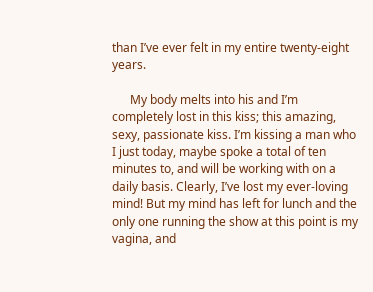than I’ve ever felt in my entire twenty-eight years.

      My body melts into his and I’m completely lost in this kiss; this amazing, sexy, passionate kiss. I’m kissing a man who I just today, maybe spoke a total of ten minutes to, and will be working with on a daily basis. Clearly, I’ve lost my ever-loving mind! But my mind has left for lunch and the only one running the show at this point is my vagina, and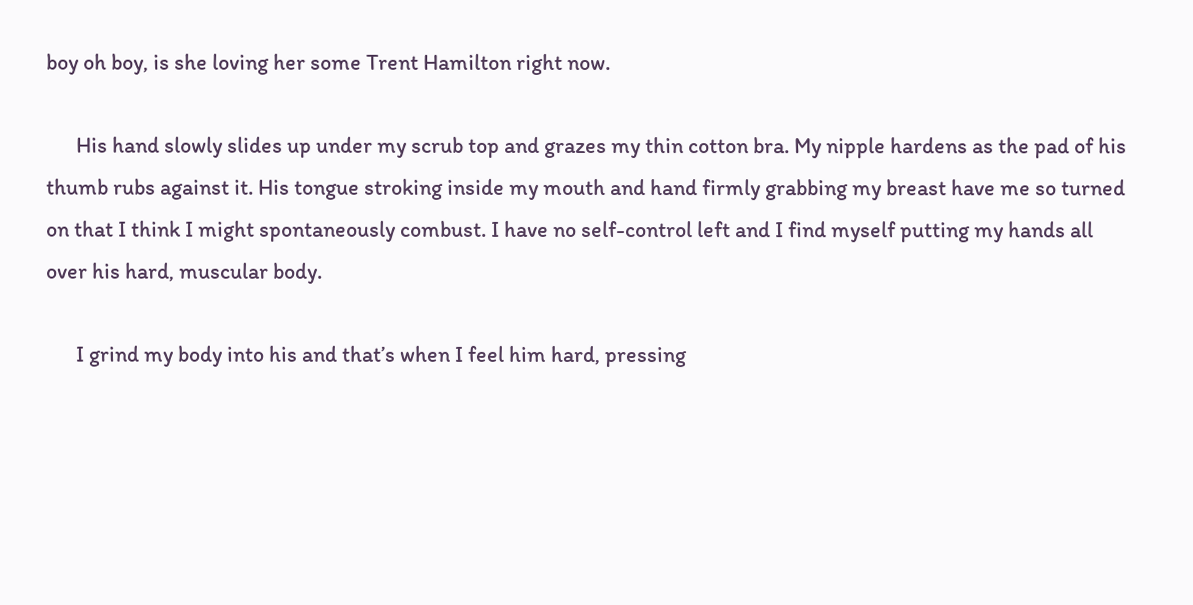boy oh boy, is she loving her some Trent Hamilton right now.

      His hand slowly slides up under my scrub top and grazes my thin cotton bra. My nipple hardens as the pad of his thumb rubs against it. His tongue stroking inside my mouth and hand firmly grabbing my breast have me so turned on that I think I might spontaneously combust. I have no self-control left and I find myself putting my hands all over his hard, muscular body.

      I grind my body into his and that’s when I feel him hard, pressing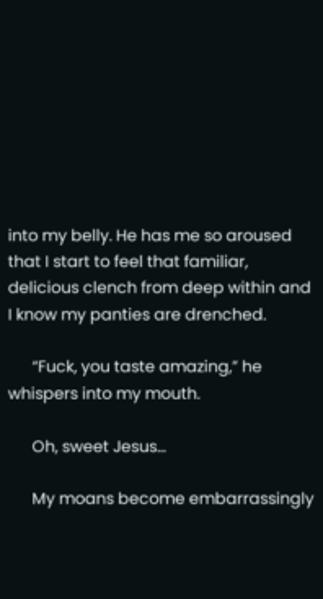into my belly. He has me so aroused that I start to feel that familiar, delicious clench from deep within and I know my panties are drenched.

      “Fuck, you taste amazing,” he whispers into my mouth.

      Oh, sweet Jesus…

      My moans become embarrassingly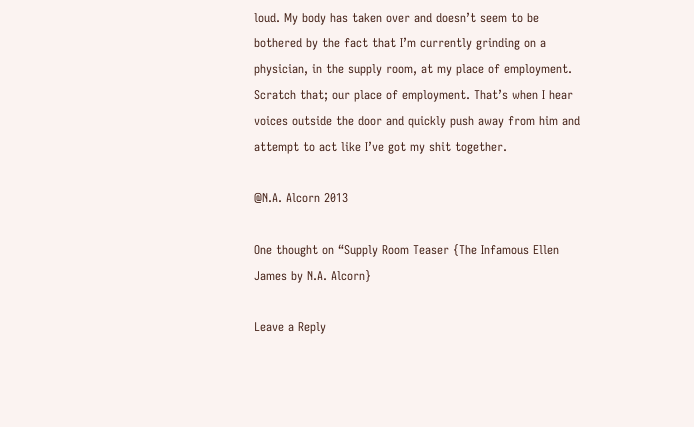loud. My body has taken over and doesn’t seem to be bothered by the fact that I’m currently grinding on a physician, in the supply room, at my place of employment. Scratch that; our place of employment. That’s when I hear voices outside the door and quickly push away from him and attempt to act like I’ve got my shit together.

@N.A. Alcorn 2013

One thought on “Supply Room Teaser {The Infamous Ellen James by N.A. Alcorn}

Leave a Reply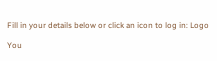Fill in your details below or click an icon to log in: Logo

You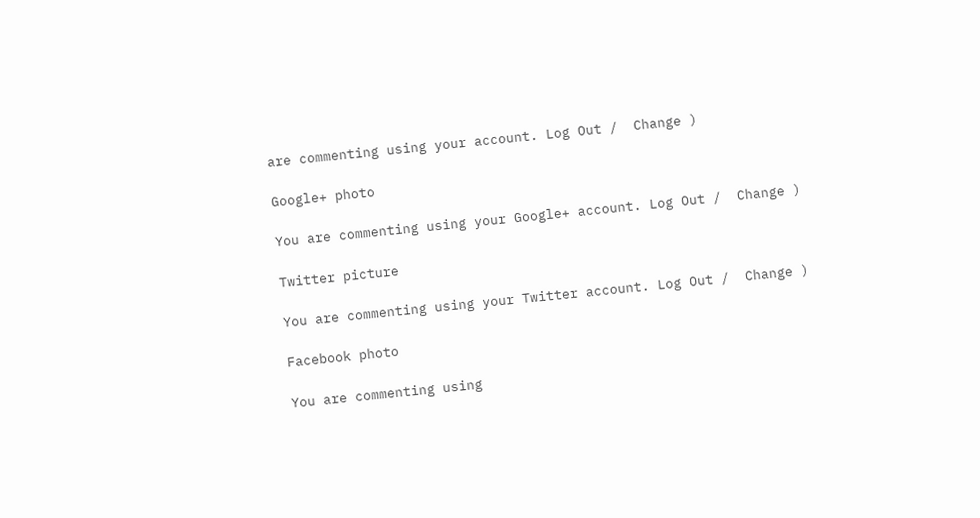are commenting using your account. Log Out /  Change )

Google+ photo

You are commenting using your Google+ account. Log Out /  Change )

Twitter picture

You are commenting using your Twitter account. Log Out /  Change )

Facebook photo

You are commenting using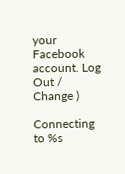your Facebook account. Log Out /  Change )

Connecting to %s